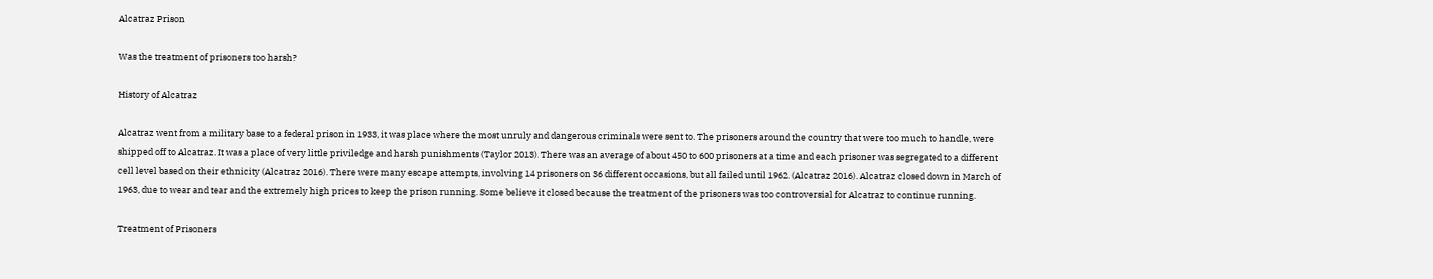Alcatraz Prison

Was the treatment of prisoners too harsh?

History of Alcatraz

Alcatraz went from a military base to a federal prison in 1933, it was place where the most unruly and dangerous criminals were sent to. The prisoners around the country that were too much to handle, were shipped off to Alcatraz. It was a place of very little priviledge and harsh punishments (Taylor 2013). There was an average of about 450 to 600 prisoners at a time and each prisoner was segregated to a different cell level based on their ethnicity (Alcatraz 2016). There were many escape attempts, involving 14 prisoners on 36 different occasions, but all failed until 1962. (Alcatraz 2016). Alcatraz closed down in March of 1963, due to wear and tear and the extremely high prices to keep the prison running. Some believe it closed because the treatment of the prisoners was too controversial for Alcatraz to continue running.

Treatment of Prisoners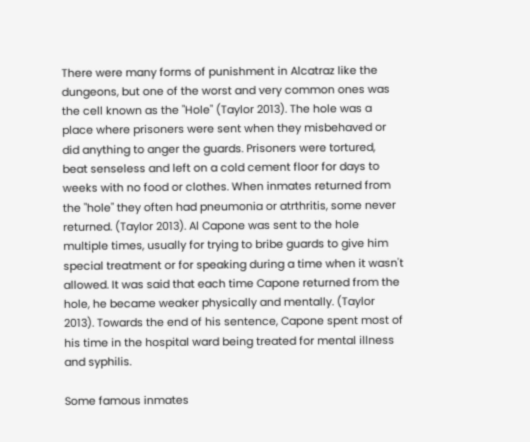There were many forms of punishment in Alcatraz like the dungeons, but one of the worst and very common ones was the cell known as the "Hole" (Taylor 2013). The hole was a place where prisoners were sent when they misbehaved or did anything to anger the guards. Prisoners were tortured, beat senseless and left on a cold cement floor for days to weeks with no food or clothes. When inmates returned from the "hole" they often had pneumonia or atrthritis, some never returned. (Taylor 2013). Al Capone was sent to the hole multiple times, usually for trying to bribe guards to give him special treatment or for speaking during a time when it wasn't allowed. It was said that each time Capone returned from the hole, he became weaker physically and mentally. (Taylor 2013). Towards the end of his sentence, Capone spent most of his time in the hospital ward being treated for mental illness and syphilis.

Some famous inmates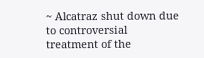~ Alcatraz shut down due to controversial treatment of the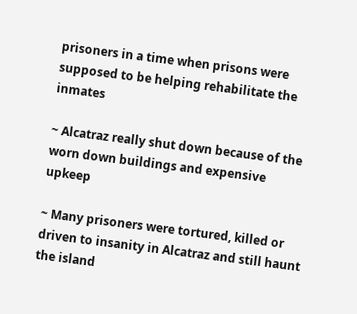prisoners in a time when prisons were supposed to be helping rehabilitate the inmates

~ Alcatraz really shut down because of the worn down buildings and expensive upkeep

~ Many prisoners were tortured, killed or driven to insanity in Alcatraz and still haunt the island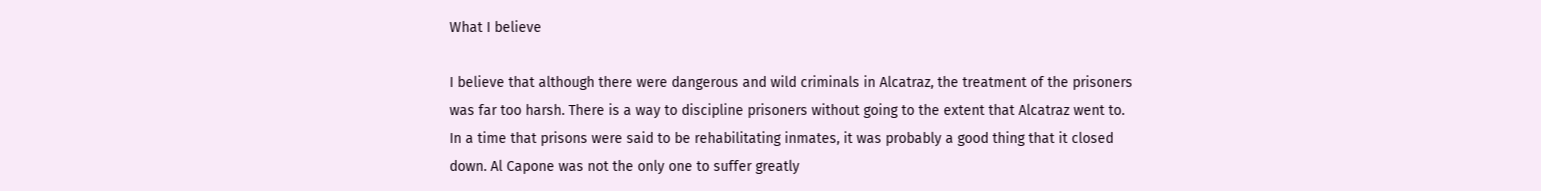What I believe

I believe that although there were dangerous and wild criminals in Alcatraz, the treatment of the prisoners was far too harsh. There is a way to discipline prisoners without going to the extent that Alcatraz went to. In a time that prisons were said to be rehabilitating inmates, it was probably a good thing that it closed down. Al Capone was not the only one to suffer greatly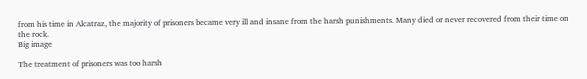from his time in Alcatraz, the majority of prisoners became very ill and insane from the harsh punishments. Many died or never recovered from their time on the rock.
Big image

The treatment of prisoners was too harsh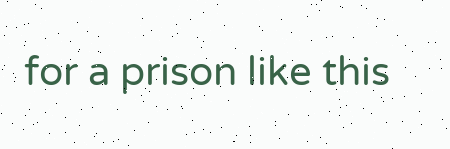for a prison like this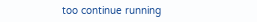too continue running